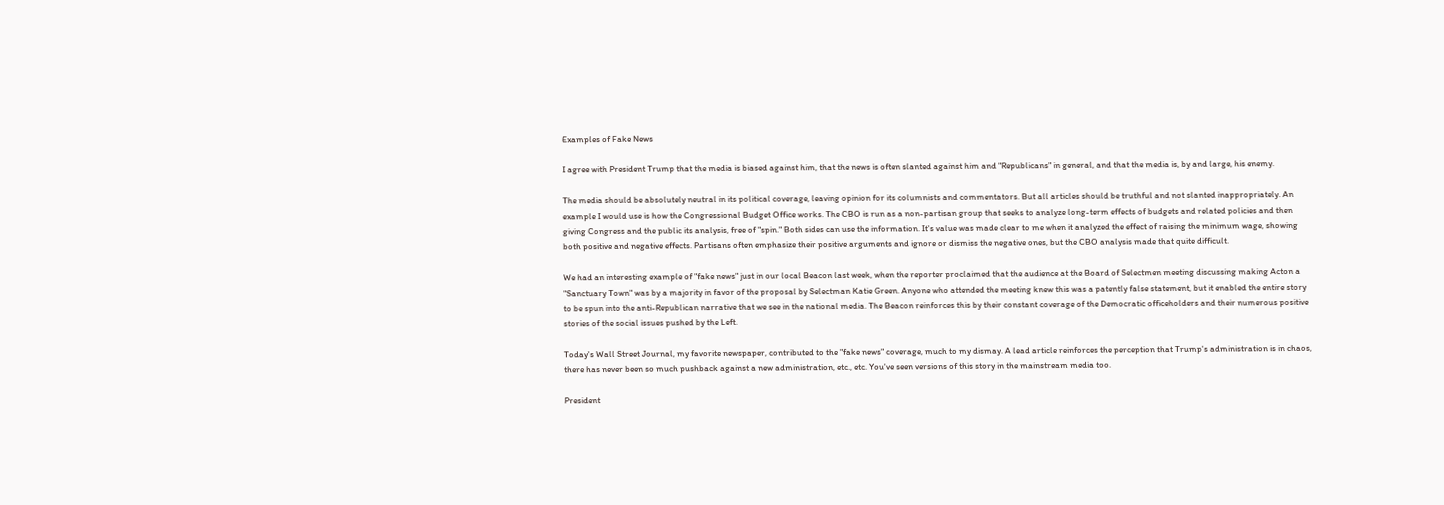Examples of Fake News

I agree with President Trump that the media is biased against him, that the news is often slanted against him and "Republicans" in general, and that the media is, by and large, his enemy.

The media should be absolutely neutral in its political coverage, leaving opinion for its columnists and commentators. But all articles should be truthful and not slanted inappropriately. An example I would use is how the Congressional Budget Office works. The CBO is run as a non-partisan group that seeks to analyze long-term effects of budgets and related policies and then giving Congress and the public its analysis, free of "spin." Both sides can use the information. It's value was made clear to me when it analyzed the effect of raising the minimum wage, showing both positive and negative effects. Partisans often emphasize their positive arguments and ignore or dismiss the negative ones, but the CBO analysis made that quite difficult.

We had an interesting example of "fake news" just in our local Beacon last week, when the reporter proclaimed that the audience at the Board of Selectmen meeting discussing making Acton a "Sanctuary Town" was by a majority in favor of the proposal by Selectman Katie Green. Anyone who attended the meeting knew this was a patently false statement, but it enabled the entire story to be spun into the anti-Republican narrative that we see in the national media. The Beacon reinforces this by their constant coverage of the Democratic officeholders and their numerous positive stories of the social issues pushed by the Left.

Today's Wall Street Journal, my favorite newspaper, contributed to the "fake news" coverage, much to my dismay. A lead article reinforces the perception that Trump's administration is in chaos, there has never been so much pushback against a new administration, etc., etc. You've seen versions of this story in the mainstream media too.

President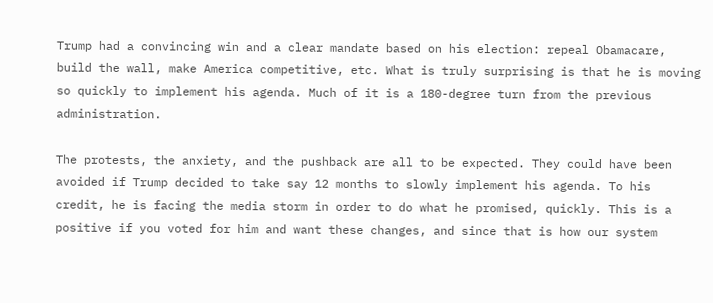Trump had a convincing win and a clear mandate based on his election: repeal Obamacare, build the wall, make America competitive, etc. What is truly surprising is that he is moving so quickly to implement his agenda. Much of it is a 180-degree turn from the previous administration.

The protests, the anxiety, and the pushback are all to be expected. They could have been avoided if Trump decided to take say 12 months to slowly implement his agenda. To his credit, he is facing the media storm in order to do what he promised, quickly. This is a positive if you voted for him and want these changes, and since that is how our system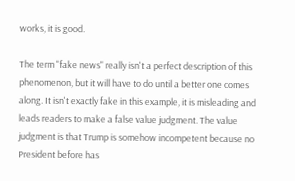works, it is good.

The term "fake news" really isn't a perfect description of this phenomenon, but it will have to do until a better one comes along. It isn't exactly fake in this example, it is misleading and leads readers to make a false value judgment. The value judgment is that Trump is somehow incompetent because no President before has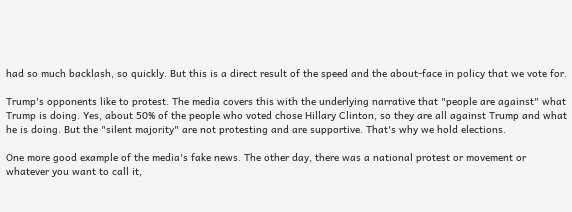had so much backlash, so quickly. But this is a direct result of the speed and the about-face in policy that we vote for.

Trump's opponents like to protest. The media covers this with the underlying narrative that "people are against" what Trump is doing. Yes, about 50% of the people who voted chose Hillary Clinton, so they are all against Trump and what he is doing. But the "silent majority" are not protesting and are supportive. That's why we hold elections.

One more good example of the media's fake news. The other day, there was a national protest or movement or whatever you want to call it,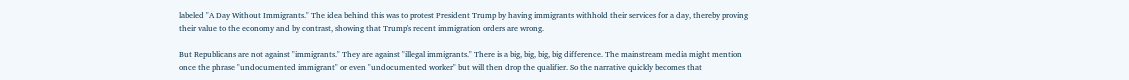labeled "A Day Without Immigrants." The idea behind this was to protest President Trump by having immigrants withhold their services for a day, thereby proving their value to the economy and by contrast, showing that Trump's recent immigration orders are wrong.

But Republicans are not against "immigrants." They are against "illegal immigrants." There is a big, big, big, big difference. The mainstream media might mention once the phrase "undocumented immigrant" or even "undocumented worker" but will then drop the qualifier. So the narrative quickly becomes that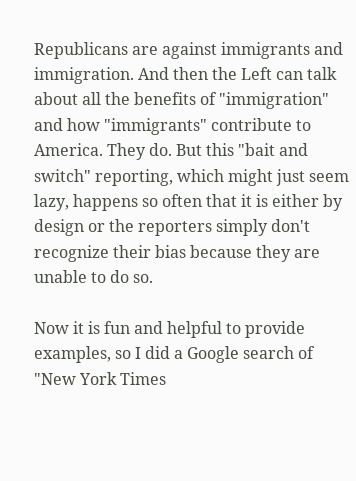Republicans are against immigrants and immigration. And then the Left can talk about all the benefits of "immigration" and how "immigrants" contribute to America. They do. But this "bait and switch" reporting, which might just seem lazy, happens so often that it is either by design or the reporters simply don't recognize their bias because they are unable to do so.

Now it is fun and helpful to provide examples, so I did a Google search of "New York Times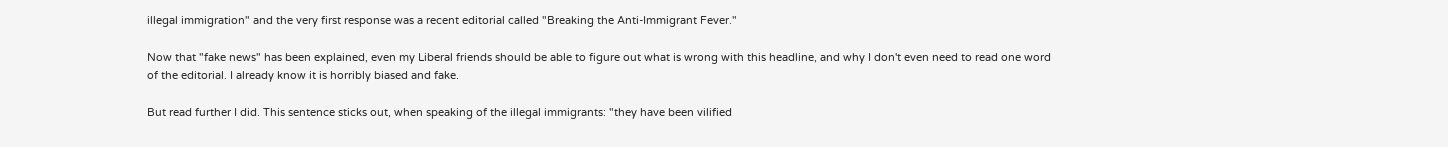illegal immigration" and the very first response was a recent editorial called "Breaking the Anti-Immigrant Fever."

Now that "fake news" has been explained, even my Liberal friends should be able to figure out what is wrong with this headline, and why I don't even need to read one word of the editorial. I already know it is horribly biased and fake.

But read further I did. This sentence sticks out, when speaking of the illegal immigrants: "they have been vilified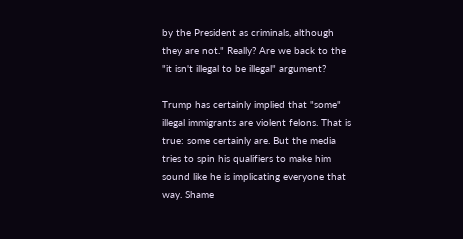by the President as criminals, although they are not." Really? Are we back to the "it isn't illegal to be illegal" argument?

Trump has certainly implied that "some" illegal immigrants are violent felons. That is true: some certainly are. But the media tries to spin his qualifiers to make him sound like he is implicating everyone that way. Shame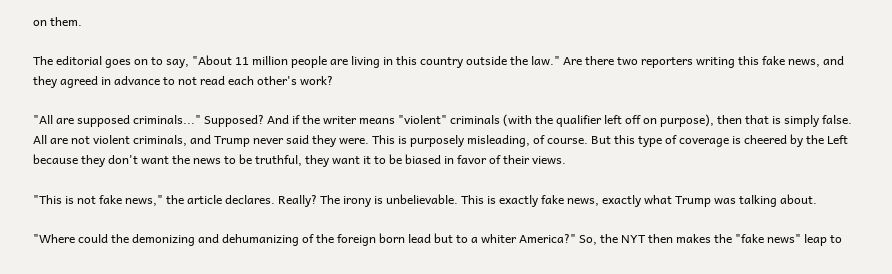on them.

The editorial goes on to say, "About 11 million people are living in this country outside the law." Are there two reporters writing this fake news, and they agreed in advance to not read each other's work?

"All are supposed criminals..." Supposed? And if the writer means "violent" criminals (with the qualifier left off on purpose), then that is simply false. All are not violent criminals, and Trump never said they were. This is purposely misleading, of course. But this type of coverage is cheered by the Left because they don't want the news to be truthful, they want it to be biased in favor of their views.

"This is not fake news," the article declares. Really? The irony is unbelievable. This is exactly fake news, exactly what Trump was talking about.

"Where could the demonizing and dehumanizing of the foreign born lead but to a whiter America?" So, the NYT then makes the "fake news" leap to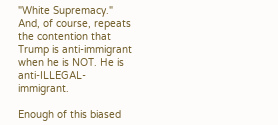"White Supremacy." And, of course, repeats the contention that Trump is anti-immigrant when he is NOT. He is anti-ILLEGAL-immigrant.

Enough of this biased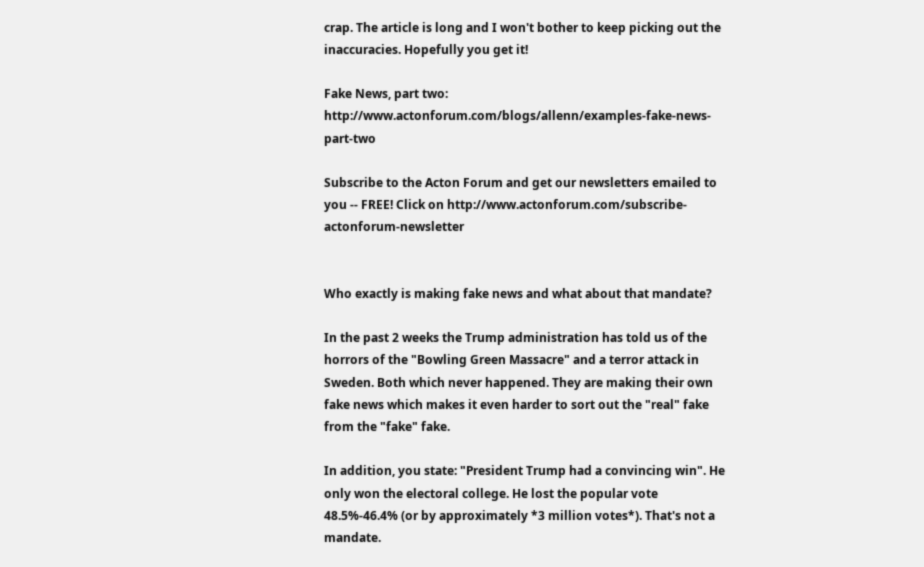crap. The article is long and I won't bother to keep picking out the inaccuracies. Hopefully you get it!

Fake News, part two: http://www.actonforum.com/blogs/allenn/examples-fake-news-part-two

Subscribe to the Acton Forum and get our newsletters emailed to you -- FREE! Click on http://www.actonforum.com/subscribe-actonforum-newsletter


Who exactly is making fake news and what about that mandate?

In the past 2 weeks the Trump administration has told us of the horrors of the "Bowling Green Massacre" and a terror attack in Sweden. Both which never happened. They are making their own fake news which makes it even harder to sort out the "real" fake from the "fake" fake.

In addition, you state: "President Trump had a convincing win". He only won the electoral college. He lost the popular vote 48.5%-46.4% (or by approximately *3 million votes*). That's not a mandate.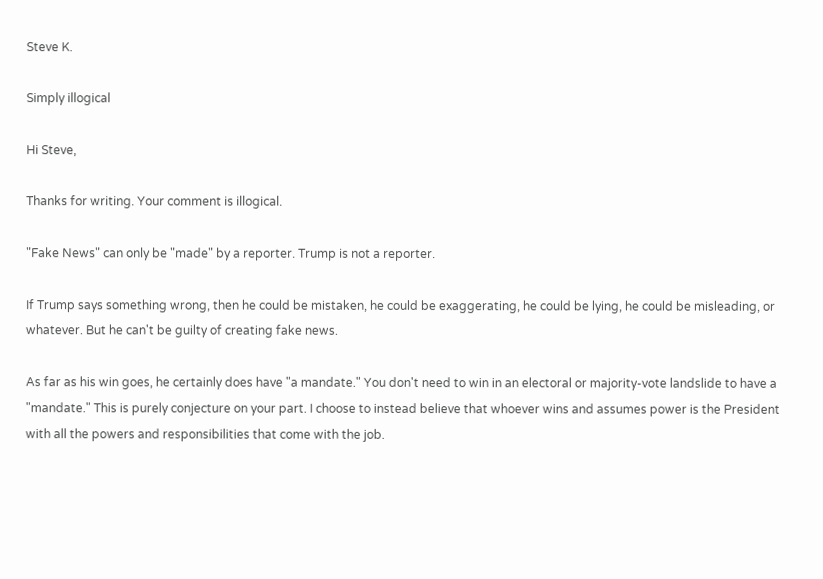Steve K.

Simply illogical

Hi Steve,

Thanks for writing. Your comment is illogical.

"Fake News" can only be "made" by a reporter. Trump is not a reporter.

If Trump says something wrong, then he could be mistaken, he could be exaggerating, he could be lying, he could be misleading, or whatever. But he can't be guilty of creating fake news.

As far as his win goes, he certainly does have "a mandate." You don't need to win in an electoral or majority-vote landslide to have a "mandate." This is purely conjecture on your part. I choose to instead believe that whoever wins and assumes power is the President with all the powers and responsibilities that come with the job.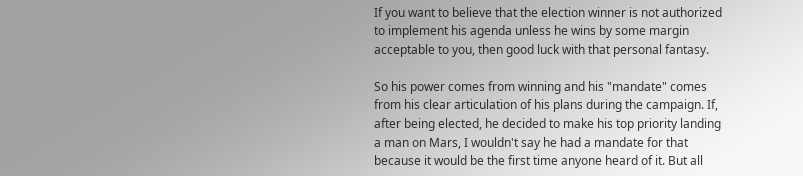If you want to believe that the election winner is not authorized to implement his agenda unless he wins by some margin acceptable to you, then good luck with that personal fantasy.

So his power comes from winning and his "mandate" comes from his clear articulation of his plans during the campaign. If, after being elected, he decided to make his top priority landing a man on Mars, I wouldn't say he had a mandate for that because it would be the first time anyone heard of it. But all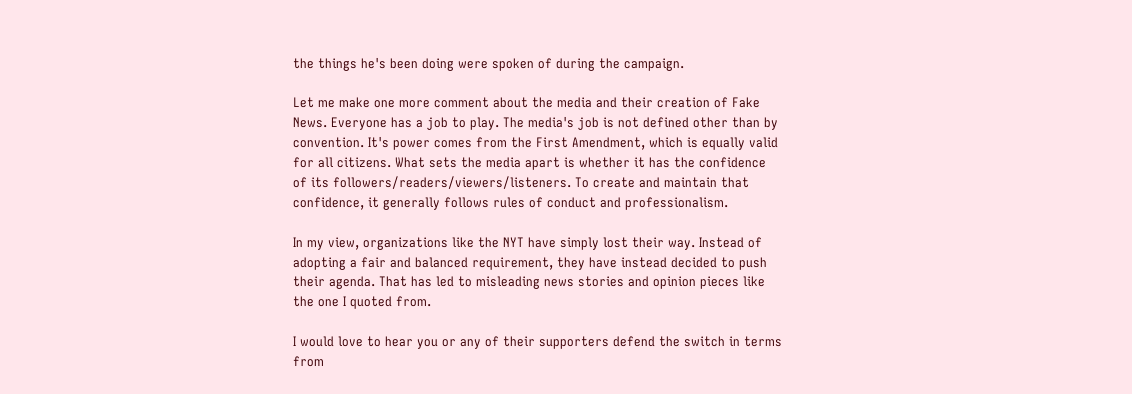the things he's been doing were spoken of during the campaign.

Let me make one more comment about the media and their creation of Fake News. Everyone has a job to play. The media's job is not defined other than by convention. It's power comes from the First Amendment, which is equally valid for all citizens. What sets the media apart is whether it has the confidence of its followers/readers/viewers/listeners. To create and maintain that confidence, it generally follows rules of conduct and professionalism.

In my view, organizations like the NYT have simply lost their way. Instead of adopting a fair and balanced requirement, they have instead decided to push their agenda. That has led to misleading news stories and opinion pieces like the one I quoted from.

I would love to hear you or any of their supporters defend the switch in terms from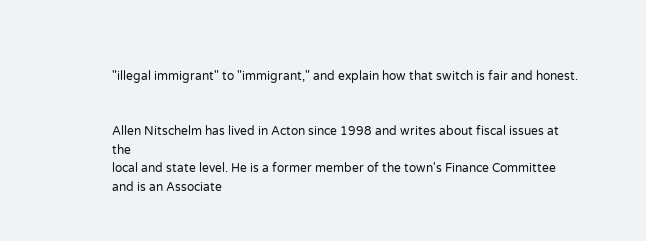"illegal immigrant" to "immigrant," and explain how that switch is fair and honest.


Allen Nitschelm has lived in Acton since 1998 and writes about fiscal issues at the
local and state level. He is a former member of the town's Finance Committee
and is an Associate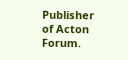Publisher of Acton Forum.